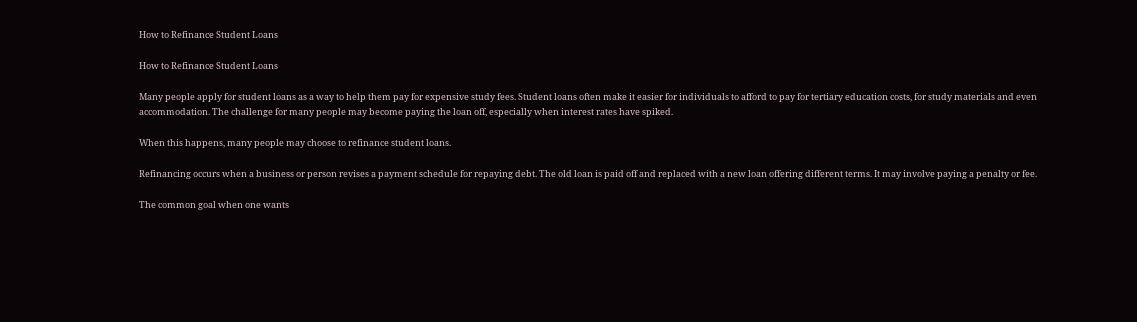How to Refinance Student Loans

How to Refinance Student Loans

Many people apply for student loans as a way to help them pay for expensive study fees. Student loans often make it easier for individuals to afford to pay for tertiary education costs, for study materials and even accommodation. The challenge for many people may become paying the loan off, especially when interest rates have spiked.

When this happens, many people may choose to refinance student loans.

Refinancing occurs when a business or person revises a payment schedule for repaying debt. The old loan is paid off and replaced with a new loan offering different terms. It may involve paying a penalty or fee.

The common goal when one wants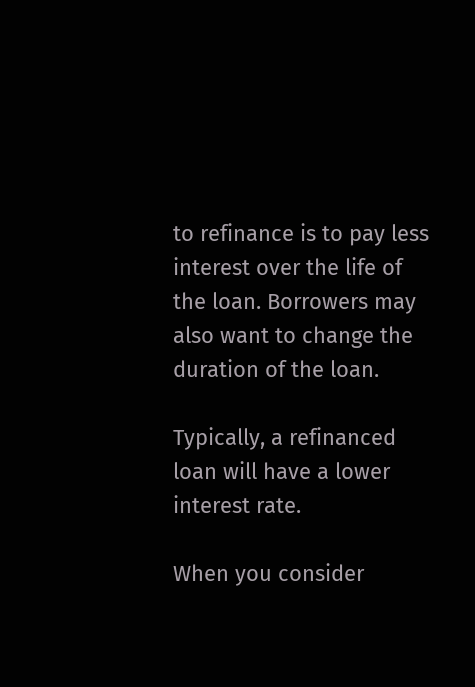to refinance is to pay less interest over the life of the loan. Borrowers may also want to change the duration of the loan.

Typically, a refinanced loan will have a lower interest rate.

When you consider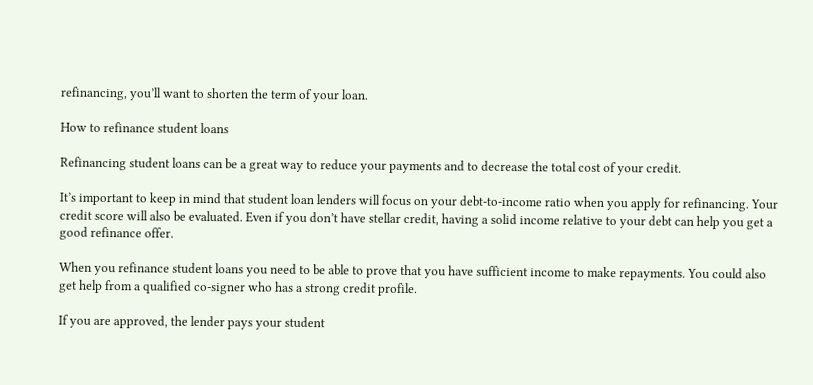refinancing, you’ll want to shorten the term of your loan.

How to refinance student loans

Refinancing student loans can be a great way to reduce your payments and to decrease the total cost of your credit.

It’s important to keep in mind that student loan lenders will focus on your debt-to-income ratio when you apply for refinancing. Your credit score will also be evaluated. Even if you don’t have stellar credit, having a solid income relative to your debt can help you get a good refinance offer.

When you refinance student loans you need to be able to prove that you have sufficient income to make repayments. You could also get help from a qualified co-signer who has a strong credit profile.

If you are approved, the lender pays your student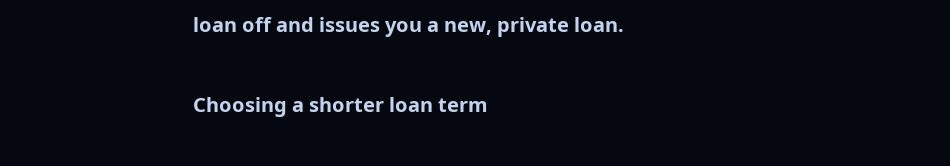loan off and issues you a new, private loan.

Choosing a shorter loan term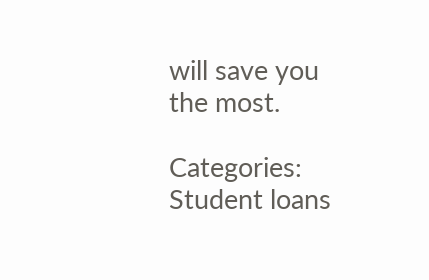will save you the most.

Categories: Student loans